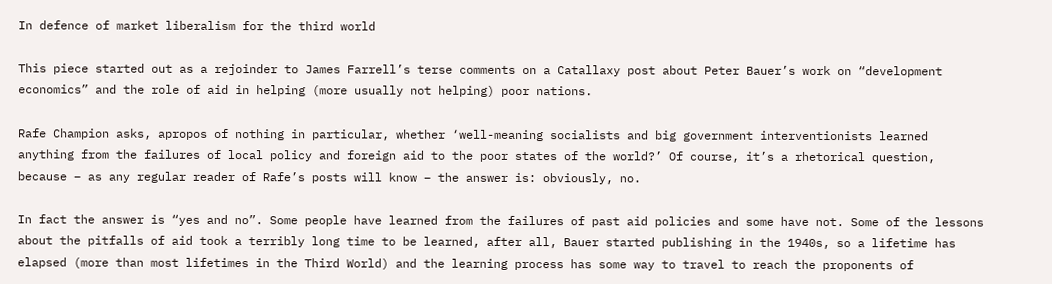In defence of market liberalism for the third world

This piece started out as a rejoinder to James Farrell’s terse comments on a Catallaxy post about Peter Bauer’s work on “development economics” and the role of aid in helping (more usually not helping) poor nations.

Rafe Champion asks, apropos of nothing in particular, whether ‘well-meaning socialists and big government interventionists learned anything from the failures of local policy and foreign aid to the poor states of the world?’ Of course, it’s a rhetorical question, because – as any regular reader of Rafe’s posts will know – the answer is: obviously, no.

In fact the answer is “yes and no”. Some people have learned from the failures of past aid policies and some have not. Some of the lessons about the pitfalls of aid took a terribly long time to be learned, after all, Bauer started publishing in the 1940s, so a lifetime has elapsed (more than most lifetimes in the Third World) and the learning process has some way to travel to reach the proponents of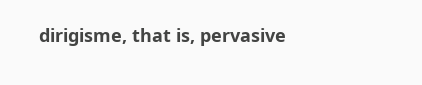dirigisme, that is, pervasive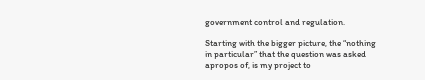government control and regulation.

Starting with the bigger picture, the “nothing in particular” that the question was asked apropos of, is my project to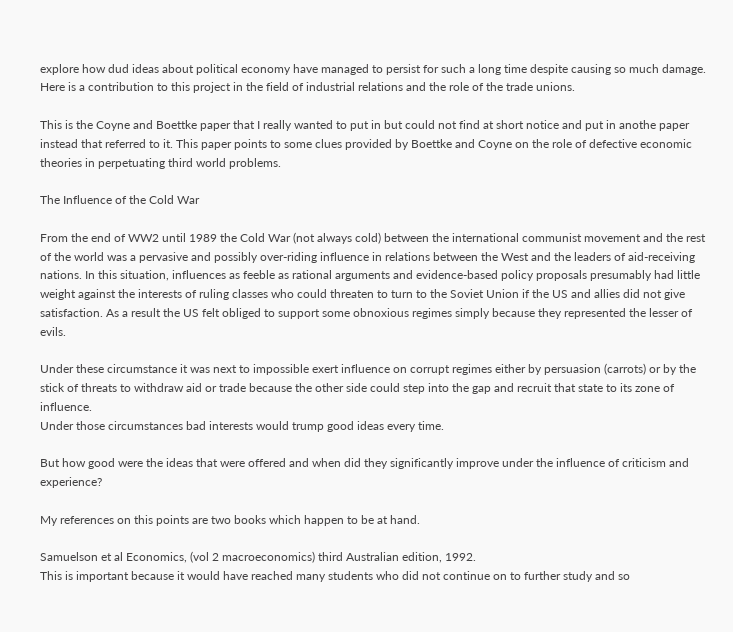explore how dud ideas about political economy have managed to persist for such a long time despite causing so much damage. Here is a contribution to this project in the field of industrial relations and the role of the trade unions.

This is the Coyne and Boettke paper that I really wanted to put in but could not find at short notice and put in anothe paper instead that referred to it. This paper points to some clues provided by Boettke and Coyne on the role of defective economic theories in perpetuating third world problems.

The Influence of the Cold War

From the end of WW2 until 1989 the Cold War (not always cold) between the international communist movement and the rest of the world was a pervasive and possibly over-riding influence in relations between the West and the leaders of aid-receiving nations. In this situation, influences as feeble as rational arguments and evidence-based policy proposals presumably had little weight against the interests of ruling classes who could threaten to turn to the Soviet Union if the US and allies did not give satisfaction. As a result the US felt obliged to support some obnoxious regimes simply because they represented the lesser of evils.

Under these circumstance it was next to impossible exert influence on corrupt regimes either by persuasion (carrots) or by the stick of threats to withdraw aid or trade because the other side could step into the gap and recruit that state to its zone of influence.
Under those circumstances bad interests would trump good ideas every time.

But how good were the ideas that were offered and when did they significantly improve under the influence of criticism and experience?

My references on this points are two books which happen to be at hand.

Samuelson et al Economics, (vol 2 macroeconomics) third Australian edition, 1992.
This is important because it would have reached many students who did not continue on to further study and so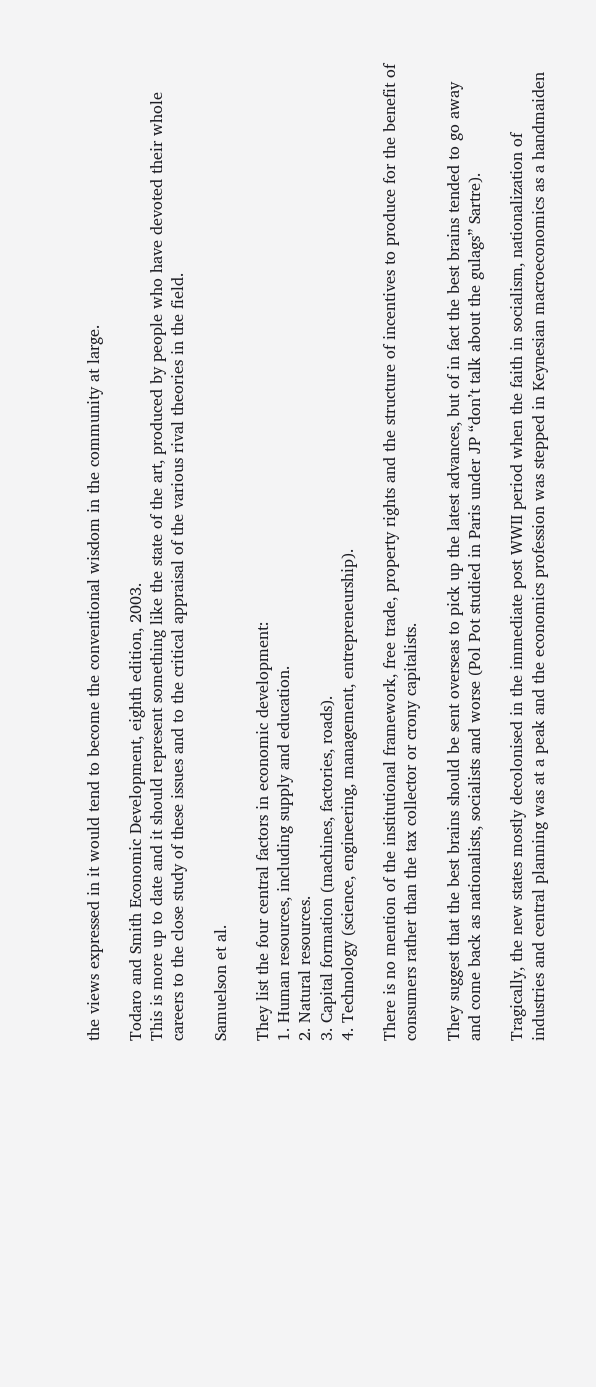the views expressed in it would tend to become the conventional wisdom in the community at large.

Todaro and Smith Economic Development, eighth edition, 2003.
This is more up to date and it should represent something like the state of the art, produced by people who have devoted their whole careers to the close study of these issues and to the critical appraisal of the various rival theories in the field.

Samuelson et al.

They list the four central factors in economic development:
1. Human resources, including supply and education.
2. Natural resources.
3. Capital formation (machines, factories, roads).
4. Technology (science, engineering, management, entrepreneurship).

There is no mention of the institutional framework, free trade, property rights and the structure of incentives to produce for the benefit of consumers rather than the tax collector or crony capitalists.

They suggest that the best brains should be sent overseas to pick up the latest advances, but of in fact the best brains tended to go away and come back as nationalists, socialists and worse (Pol Pot studied in Paris under JP “don’t talk about the gulags” Sartre).

Tragically, the new states mostly decolonised in the immediate post WWII period when the faith in socialism, nationalization of industries and central planning was at a peak and the economics profession was stepped in Keynesian macroeconomics as a handmaiden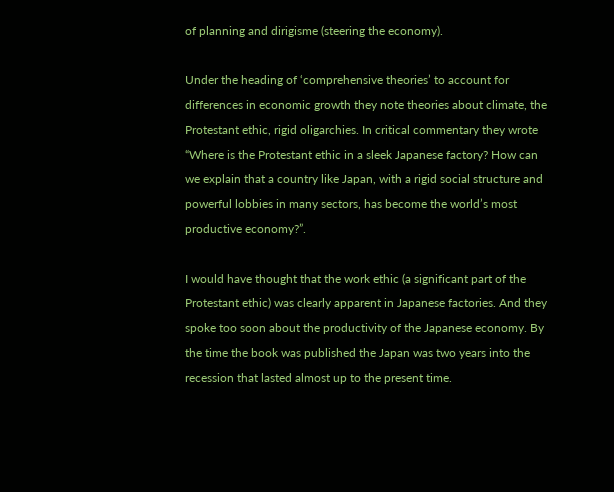of planning and dirigisme (steering the economy).

Under the heading of ‘comprehensive theories’ to account for differences in economic growth they note theories about climate, the Protestant ethic, rigid oligarchies. In critical commentary they wrote “Where is the Protestant ethic in a sleek Japanese factory? How can we explain that a country like Japan, with a rigid social structure and powerful lobbies in many sectors, has become the world’s most productive economy?”.

I would have thought that the work ethic (a significant part of the Protestant ethic) was clearly apparent in Japanese factories. And they spoke too soon about the productivity of the Japanese economy. By the time the book was published the Japan was two years into the recession that lasted almost up to the present time.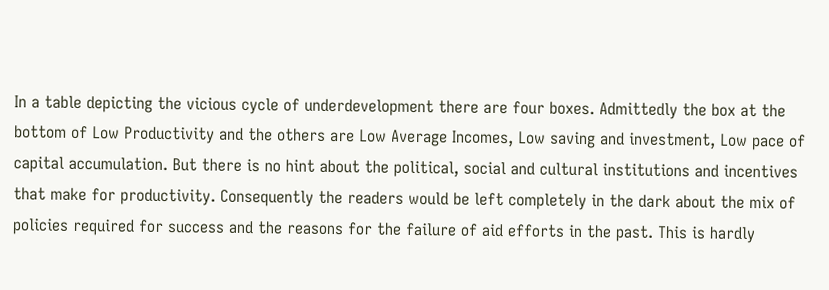In a table depicting the vicious cycle of underdevelopment there are four boxes. Admittedly the box at the bottom of Low Productivity and the others are Low Average Incomes, Low saving and investment, Low pace of capital accumulation. But there is no hint about the political, social and cultural institutions and incentives that make for productivity. Consequently the readers would be left completely in the dark about the mix of policies required for success and the reasons for the failure of aid efforts in the past. This is hardly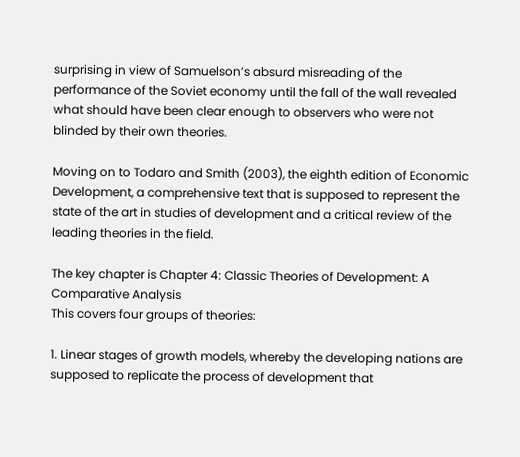surprising in view of Samuelson’s absurd misreading of the performance of the Soviet economy until the fall of the wall revealed what should have been clear enough to observers who were not blinded by their own theories.

Moving on to Todaro and Smith (2003), the eighth edition of Economic Development, a comprehensive text that is supposed to represent the state of the art in studies of development and a critical review of the leading theories in the field.

The key chapter is Chapter 4: Classic Theories of Development: A Comparative Analysis
This covers four groups of theories:

1. Linear stages of growth models, whereby the developing nations are supposed to replicate the process of development that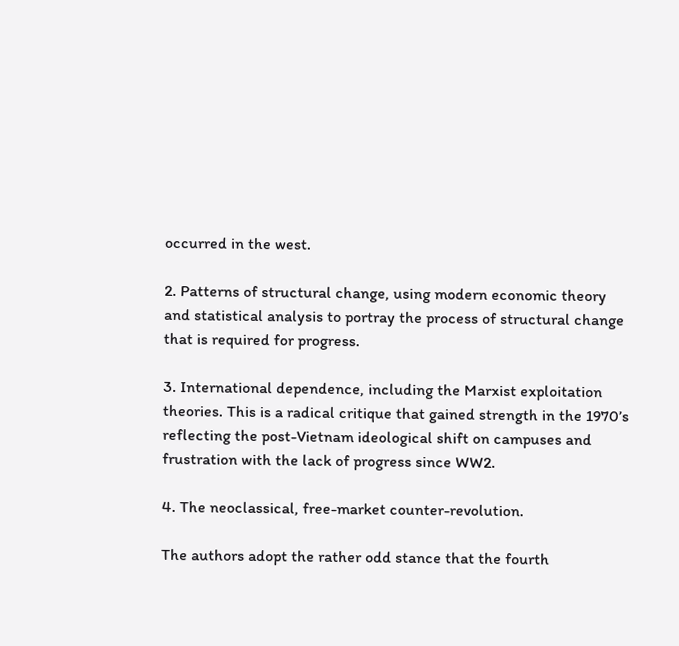occurred in the west.

2. Patterns of structural change, using modern economic theory and statistical analysis to portray the process of structural change that is required for progress.

3. International dependence, including the Marxist exploitation theories. This is a radical critique that gained strength in the 1970’s reflecting the post-Vietnam ideological shift on campuses and frustration with the lack of progress since WW2.

4. The neoclassical, free-market counter-revolution.

The authors adopt the rather odd stance that the fourth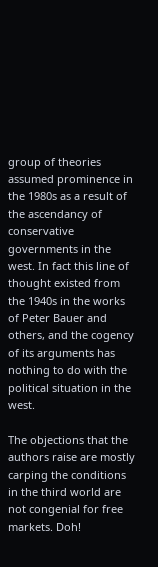group of theories assumed prominence in the 1980s as a result of the ascendancy of conservative governments in the west. In fact this line of thought existed from the 1940s in the works of Peter Bauer and others, and the cogency of its arguments has nothing to do with the political situation in the west.

The objections that the authors raise are mostly carping the conditions in the third world are not congenial for free markets. Doh!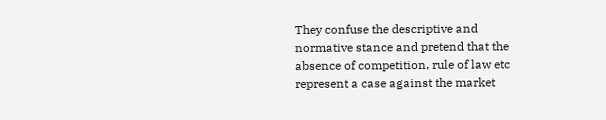They confuse the descriptive and normative stance and pretend that the absence of competition, rule of law etc represent a case against the market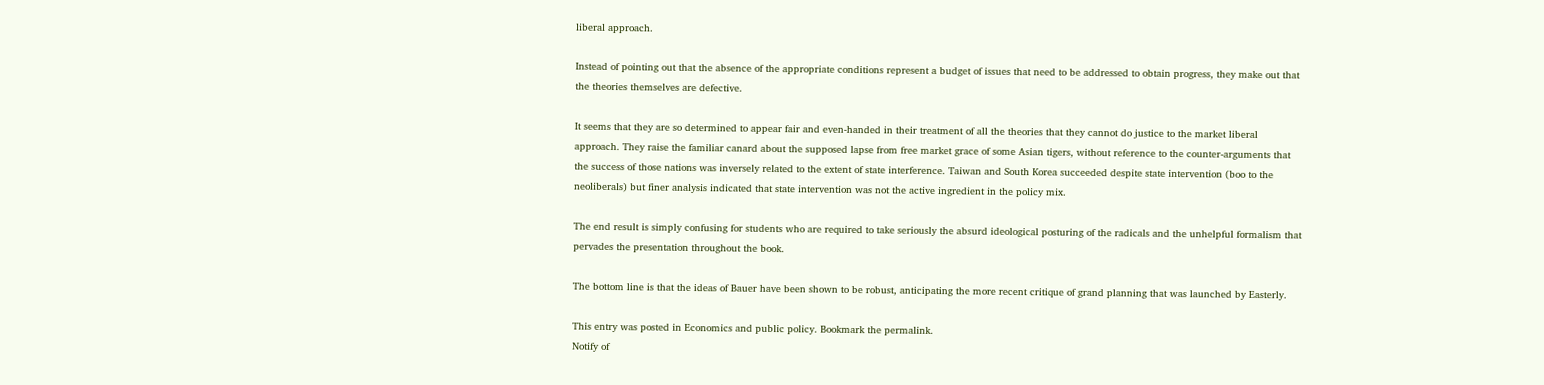liberal approach.

Instead of pointing out that the absence of the appropriate conditions represent a budget of issues that need to be addressed to obtain progress, they make out that the theories themselves are defective.

It seems that they are so determined to appear fair and even-handed in their treatment of all the theories that they cannot do justice to the market liberal approach. They raise the familiar canard about the supposed lapse from free market grace of some Asian tigers, without reference to the counter-arguments that the success of those nations was inversely related to the extent of state interference. Taiwan and South Korea succeeded despite state intervention (boo to the neoliberals) but finer analysis indicated that state intervention was not the active ingredient in the policy mix.

The end result is simply confusing for students who are required to take seriously the absurd ideological posturing of the radicals and the unhelpful formalism that pervades the presentation throughout the book.

The bottom line is that the ideas of Bauer have been shown to be robust, anticipating the more recent critique of grand planning that was launched by Easterly.

This entry was posted in Economics and public policy. Bookmark the permalink.
Notify of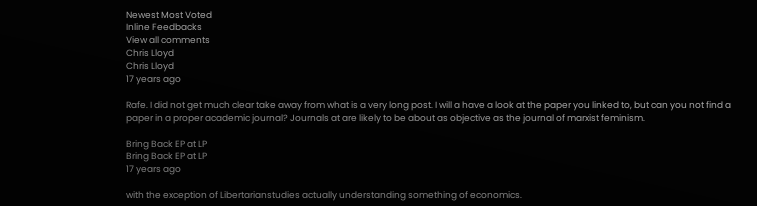Newest Most Voted
Inline Feedbacks
View all comments
Chris Lloyd
Chris Lloyd
17 years ago

Rafe. I did not get much clear take away from what is a very long post. I will a have a look at the paper you linked to, but can you not find a paper in a proper academic journal? Journals at are likely to be about as objective as the journal of marxist feminism.

Bring Back EP at LP
Bring Back EP at LP
17 years ago

with the exception of Libertarianstudies actually understanding something of economics.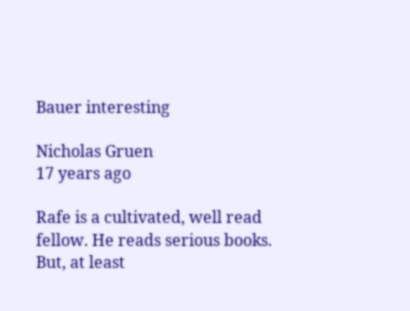Bauer interesting

Nicholas Gruen
17 years ago

Rafe is a cultivated, well read fellow. He reads serious books. But, at least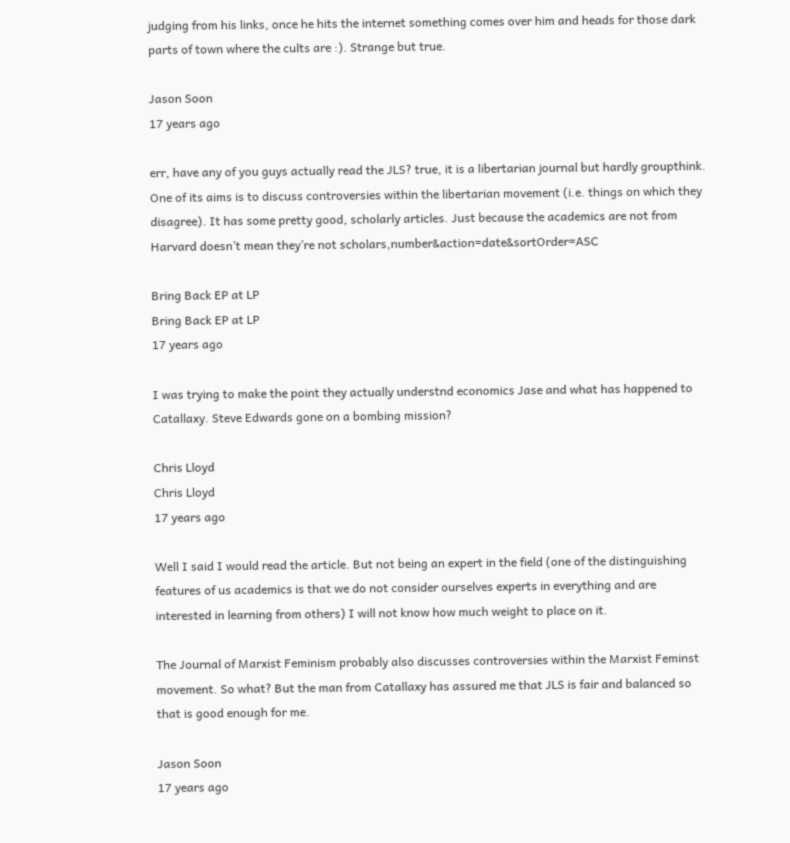judging from his links, once he hits the internet something comes over him and heads for those dark parts of town where the cults are :). Strange but true.

Jason Soon
17 years ago

err, have any of you guys actually read the JLS? true, it is a libertarian journal but hardly groupthink. One of its aims is to discuss controversies within the libertarian movement (i.e. things on which they disagree). It has some pretty good, scholarly articles. Just because the academics are not from Harvard doesn’t mean they’re not scholars,number&action=date&sortOrder=ASC

Bring Back EP at LP
Bring Back EP at LP
17 years ago

I was trying to make the point they actually understnd economics Jase and what has happened to Catallaxy. Steve Edwards gone on a bombing mission?

Chris Lloyd
Chris Lloyd
17 years ago

Well I said I would read the article. But not being an expert in the field (one of the distinguishing features of us academics is that we do not consider ourselves experts in everything and are interested in learning from others) I will not know how much weight to place on it.

The Journal of Marxist Feminism probably also discusses controversies within the Marxist Feminst movement. So what? But the man from Catallaxy has assured me that JLS is fair and balanced so that is good enough for me.

Jason Soon
17 years ago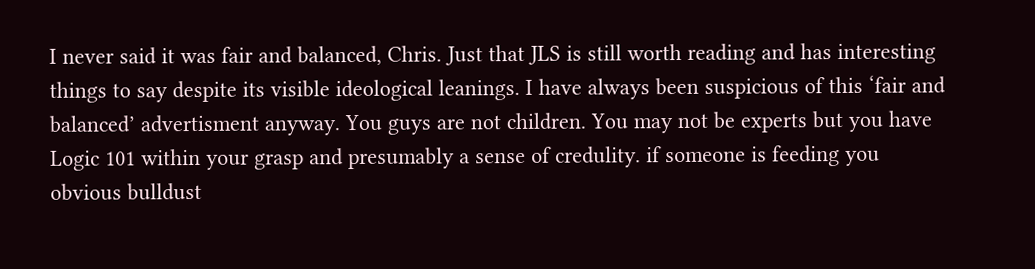I never said it was fair and balanced, Chris. Just that JLS is still worth reading and has interesting things to say despite its visible ideological leanings. I have always been suspicious of this ‘fair and balanced’ advertisment anyway. You guys are not children. You may not be experts but you have Logic 101 within your grasp and presumably a sense of credulity. if someone is feeding you obvious bulldust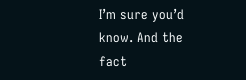I’m sure you’d know. And the fact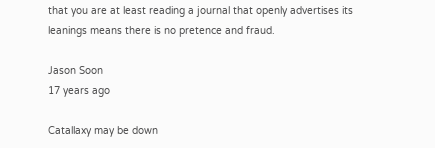that you are at least reading a journal that openly advertises its leanings means there is no pretence and fraud.

Jason Soon
17 years ago

Catallaxy may be down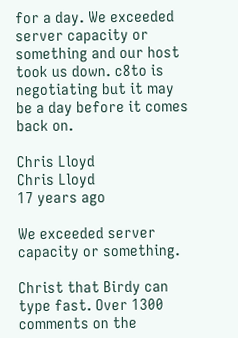for a day. We exceeded server capacity or something and our host took us down. c8to is negotiating but it may be a day before it comes back on.

Chris Lloyd
Chris Lloyd
17 years ago

We exceeded server capacity or something.

Christ that Birdy can type fast. Over 1300 comments on the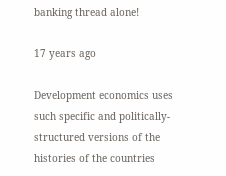banking thread alone!

17 years ago

Development economics uses such specific and politically-structured versions of the histories of the countries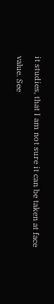it studies, that I am not sure it can be taken at face value. See